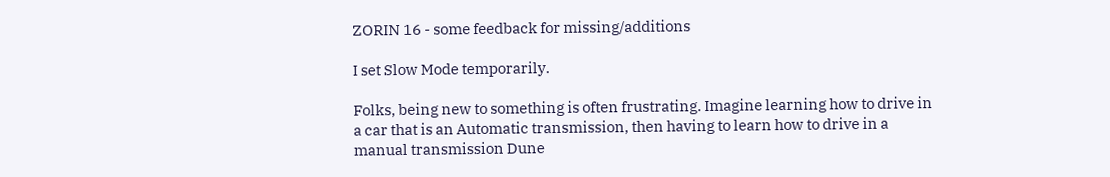ZORIN 16 - some feedback for missing/additions

I set Slow Mode temporarily.

Folks, being new to something is often frustrating. Imagine learning how to drive in a car that is an Automatic transmission, then having to learn how to drive in a manual transmission Dune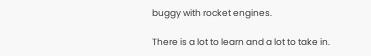buggy with rocket engines.

There is a lot to learn and a lot to take in.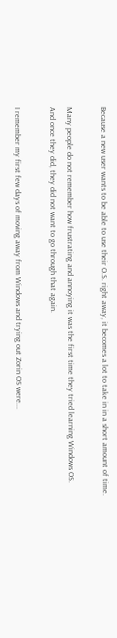Because a new user wants to be able to use their O.S. right away, it becomes a lot to take in in a short amount of time.

Many people do not remember how frustrating and annoying it was the first time they tried learning Windows OS.
And once they did, they did not want to go through that again.

I remember my first few days of moving away from Windows and trying out Zorin OS were...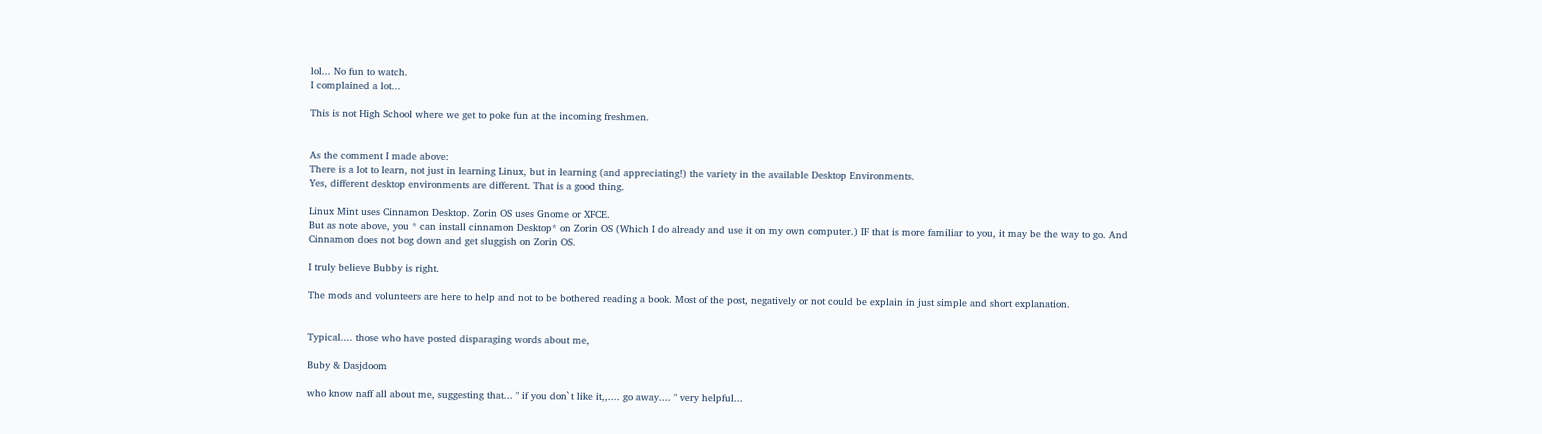lol... No fun to watch.
I complained a lot...

This is not High School where we get to poke fun at the incoming freshmen.


As the comment I made above:
There is a lot to learn, not just in learning Linux, but in learning (and appreciating!) the variety in the available Desktop Environments.
Yes, different desktop environments are different. That is a good thing.

Linux Mint uses Cinnamon Desktop. Zorin OS uses Gnome or XFCE.
But as note above, you * can install cinnamon Desktop* on Zorin OS (Which I do already and use it on my own computer.) IF that is more familiar to you, it may be the way to go. And Cinnamon does not bog down and get sluggish on Zorin OS.

I truly believe Bubby is right.

The mods and volunteers are here to help and not to be bothered reading a book. Most of the post, negatively or not could be explain in just simple and short explanation.


Typical.... those who have posted disparaging words about me,

Buby & Dasjdoom

who know naff all about me, suggesting that... " if you don`t like it,,.... go away.... " very helpful...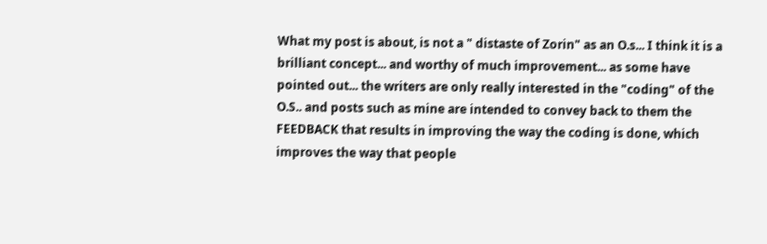What my post is about, is not a " distaste of Zorin" as an O.s... I think it is a brilliant concept... and worthy of much improvement... as some have pointed out... the writers are only really interested in the "coding" of the O.S.. and posts such as mine are intended to convey back to them the FEEDBACK that results in improving the way the coding is done, which improves the way that people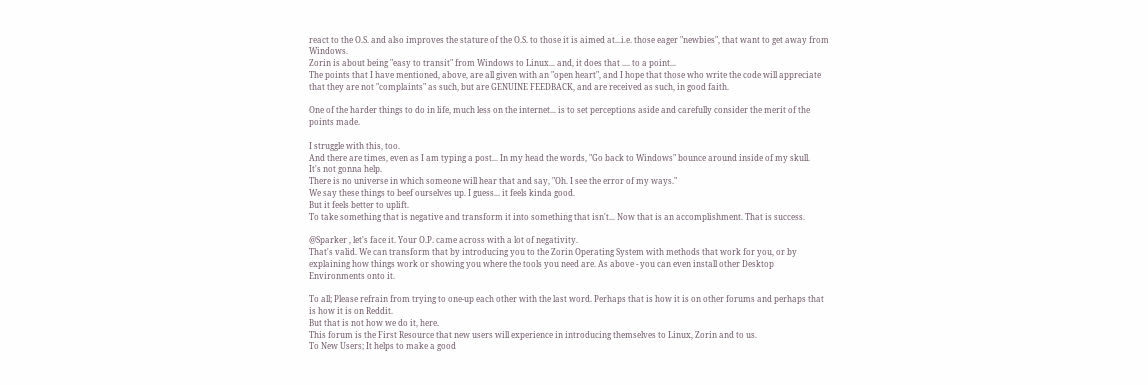react to the O.S. and also improves the stature of the O.S. to those it is aimed at...i.e. those eager "newbies", that want to get away from Windows.
Zorin is about being "easy to transit" from Windows to Linux... and, it does that .... to a point...
The points that I have mentioned, above, are all given with an "open heart", and I hope that those who write the code will appreciate that they are not "complaints" as such, but are GENUINE FEEDBACK, and are received as such, in good faith.

One of the harder things to do in life, much less on the internet... is to set perceptions aside and carefully consider the merit of the points made.

I struggle with this, too.
And there are times, even as I am typing a post... In my head the words, "Go back to Windows" bounce around inside of my skull.
It's not gonna help.
There is no universe in which someone will hear that and say, "Oh. I see the error of my ways."
We say these things to beef ourselves up. I guess... it feels kinda good.
But it feels better to uplift.
To take something that is negative and transform it into something that isn't... Now that is an accomplishment. That is success.

@Sparker , let's face it. Your O.P. came across with a lot of negativity.
That's valid. We can transform that by introducing you to the Zorin Operating System with methods that work for you, or by explaining how things work or showing you where the tools you need are. As above - you can even install other Desktop Environments onto it.

To all; Please refrain from trying to one-up each other with the last word. Perhaps that is how it is on other forums and perhaps that is how it is on Reddit.
But that is not how we do it, here.
This forum is the First Resource that new users will experience in introducing themselves to Linux, Zorin and to us.
To New Users; It helps to make a good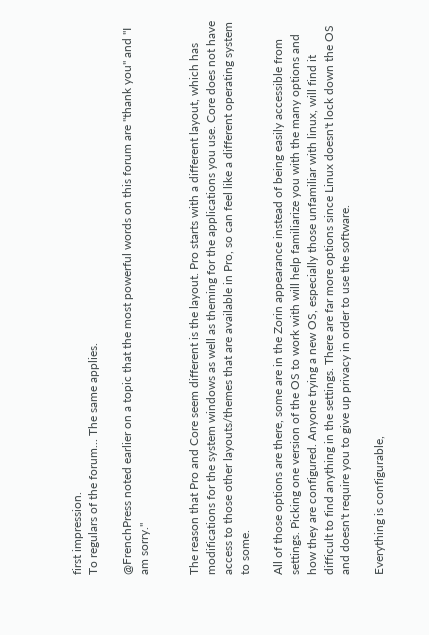first impression.
To regulars of the forum... The same applies.

@FrenchPress noted earlier on a topic that the most powerful words on this forum are "thank you" and "I am sorry."


The reason that Pro and Core seem different is the layout. Pro starts with a different layout, which has modifications for the system windows as well as theming for the applications you use. Core does not have access to those other layouts/themes that are available in Pro, so can feel like a different operating system to some.

All of those options are there, some are in the Zorin appearance instead of being easily accessible from settings. Picking one version of the OS to work with will help familiarize you with the many options and how they are configured. Anyone trying a new OS, especially those unfamiliar with linux, will find it difficult to find anything in the settings. There are far more options since Linux doesn't lock down the OS and doesn't require you to give up privacy in order to use the software.

Everything is configurable,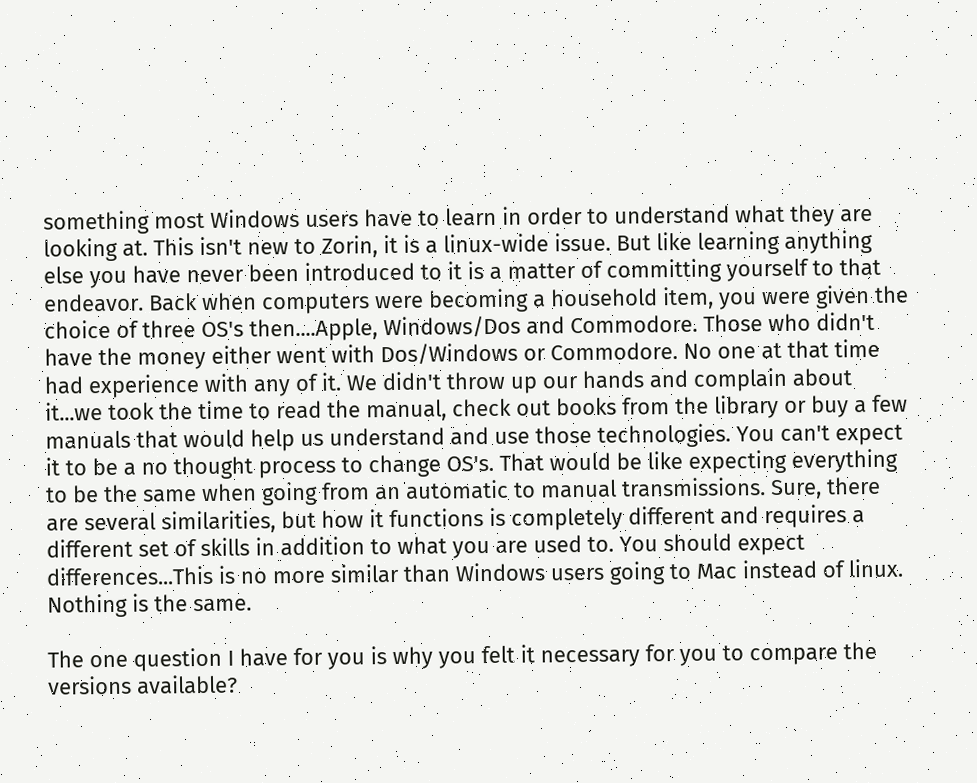something most Windows users have to learn in order to understand what they are looking at. This isn't new to Zorin, it is a linux-wide issue. But like learning anything else you have never been introduced to it is a matter of committing yourself to that endeavor. Back when computers were becoming a household item, you were given the choice of three OS's then....Apple, Windows/Dos and Commodore. Those who didn't have the money either went with Dos/Windows or Commodore. No one at that time had experience with any of it. We didn't throw up our hands and complain about it...we took the time to read the manual, check out books from the library or buy a few manuals that would help us understand and use those technologies. You can't expect it to be a no thought process to change OS's. That would be like expecting everything to be the same when going from an automatic to manual transmissions. Sure, there are several similarities, but how it functions is completely different and requires a different set of skills in addition to what you are used to. You should expect differences...This is no more similar than Windows users going to Mac instead of linux. Nothing is the same.

The one question I have for you is why you felt it necessary for you to compare the versions available?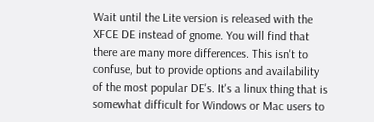Wait until the Lite version is released with the XFCE DE instead of gnome. You will find that there are many more differences. This isn't to confuse, but to provide options and availability of the most popular DE's. It's a linux thing that is somewhat difficult for Windows or Mac users to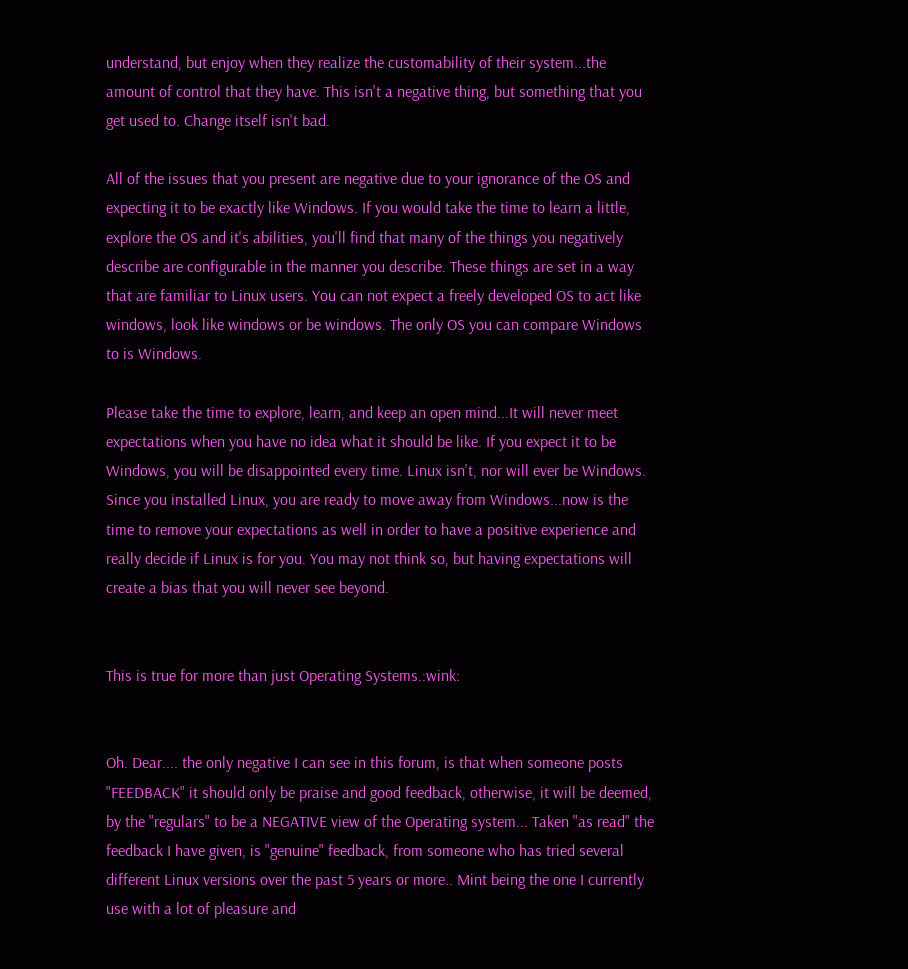understand, but enjoy when they realize the customability of their system...the amount of control that they have. This isn't a negative thing, but something that you get used to. Change itself isn't bad.

All of the issues that you present are negative due to your ignorance of the OS and expecting it to be exactly like Windows. If you would take the time to learn a little, explore the OS and it's abilities, you'll find that many of the things you negatively describe are configurable in the manner you describe. These things are set in a way that are familiar to Linux users. You can not expect a freely developed OS to act like windows, look like windows or be windows. The only OS you can compare Windows to is Windows.

Please take the time to explore, learn, and keep an open mind...It will never meet expectations when you have no idea what it should be like. If you expect it to be Windows, you will be disappointed every time. Linux isn't, nor will ever be Windows. Since you installed Linux, you are ready to move away from Windows...now is the time to remove your expectations as well in order to have a positive experience and really decide if Linux is for you. You may not think so, but having expectations will create a bias that you will never see beyond.


This is true for more than just Operating Systems.:wink:


Oh. Dear.... the only negative I can see in this forum, is that when someone posts "FEEDBACK" it should only be praise and good feedback, otherwise, it will be deemed, by the "regulars" to be a NEGATIVE view of the Operating system... Taken "as read" the feedback I have given, is "genuine" feedback, from someone who has tried several different Linux versions over the past 5 years or more.. Mint being the one I currently use with a lot of pleasure and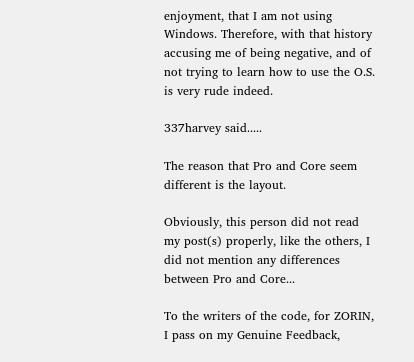enjoyment, that I am not using Windows. Therefore, with that history accusing me of being negative, and of not trying to learn how to use the O.S. is very rude indeed.

337harvey said.....

The reason that Pro and Core seem different is the layout.

Obviously, this person did not read my post(s) properly, like the others, I did not mention any differences between Pro and Core...

To the writers of the code, for ZORIN, I pass on my Genuine Feedback,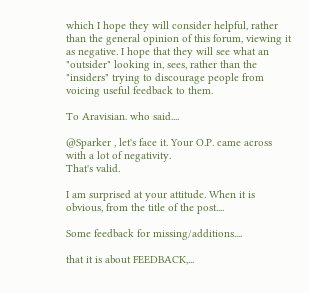which I hope they will consider helpful, rather than the general opinion of this forum, viewing it as negative. I hope that they will see what an "outsider" looking in, sees, rather than the "insiders" trying to discourage people from voicing useful feedback to them.

To Aravisian. who said....

@Sparker , let's face it. Your O.P. came across with a lot of negativity.
That's valid.

I am surprised at your attitude. When it is obvious, from the title of the post....

Some feedback for missing/additions....

that it is about FEEDBACK,...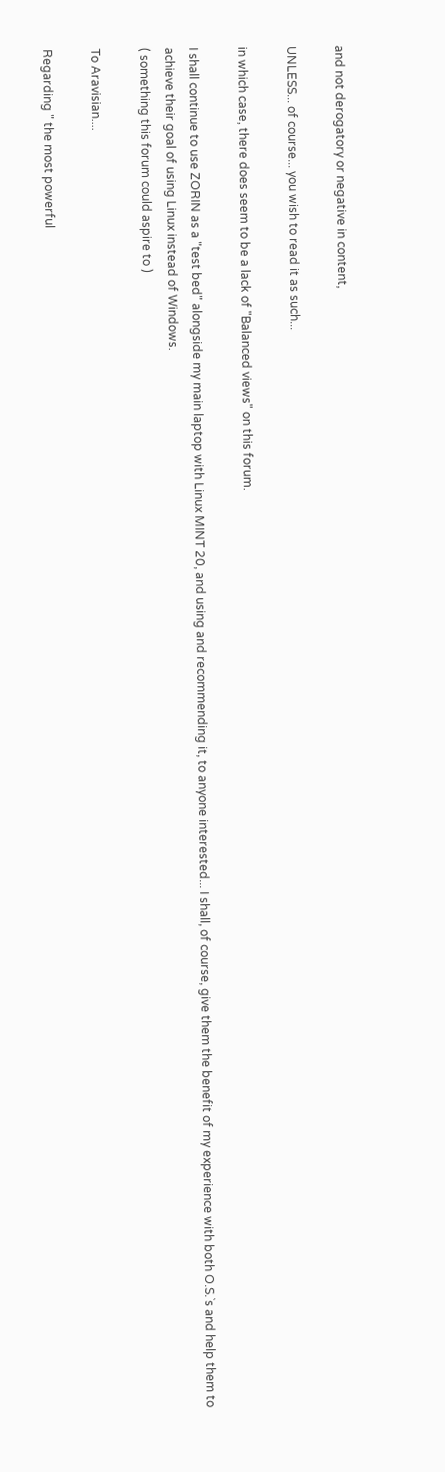and not derogatory or negative in content,

UNLESS... of course... you wish to read it as such...

in which case, there does seem to be a lack of "Balanced views" on this forum.

I shall continue to use ZORIN as a "test bed" alongside my main laptop with Linux MINT 20, and using and recommending it, to anyone interested... I shall, of course, give them the benefit of my experience with both O.S.`s and help them to achieve their goal of using Linux instead of Windows.
( something this forum could aspire to )

To Aravisian....

Regarding " the most powerful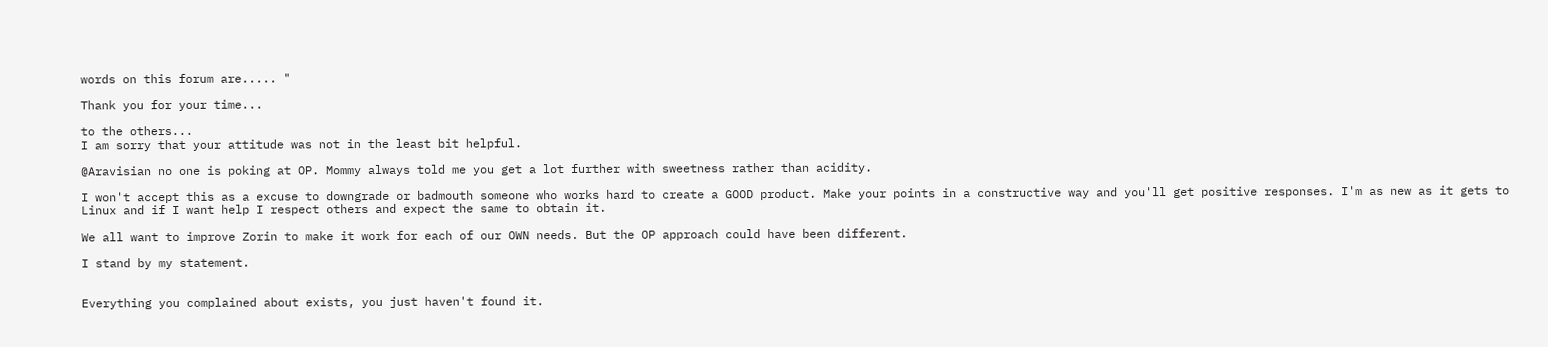words on this forum are..... "

Thank you for your time...

to the others...
I am sorry that your attitude was not in the least bit helpful.

@Aravisian no one is poking at OP. Mommy always told me you get a lot further with sweetness rather than acidity.

I won't accept this as a excuse to downgrade or badmouth someone who works hard to create a GOOD product. Make your points in a constructive way and you'll get positive responses. I'm as new as it gets to Linux and if I want help I respect others and expect the same to obtain it.

We all want to improve Zorin to make it work for each of our OWN needs. But the OP approach could have been different.

I stand by my statement.


Everything you complained about exists, you just haven't found it.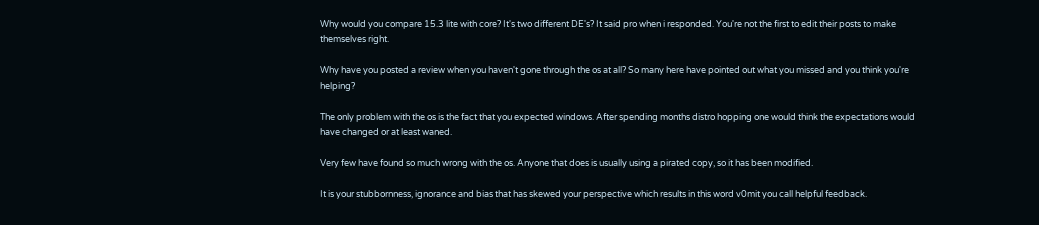Why would you compare 15.3 lite with core? It's two different DE's? It said pro when i responded. You're not the first to edit their posts to make themselves right.

Why have you posted a review when you haven't gone through the os at all? So many here have pointed out what you missed and you think you're helping?

The only problem with the os is the fact that you expected windows. After spending months distro hopping one would think the expectations would have changed or at least waned.

Very few have found so much wrong with the os. Anyone that does is usually using a pirated copy, so it has been modified.

It is your stubbornness, ignorance and bias that has skewed your perspective which results in this word v0mit you call helpful feedback.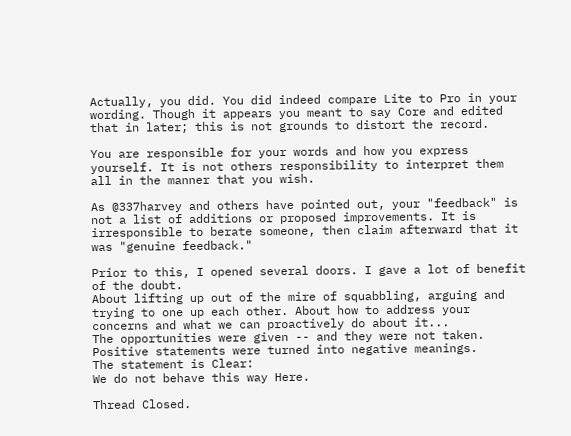Actually, you did. You did indeed compare Lite to Pro in your wording. Though it appears you meant to say Core and edited that in later; this is not grounds to distort the record.

You are responsible for your words and how you express yourself. It is not others responsibility to interpret them all in the manner that you wish.

As @337harvey and others have pointed out, your "feedback" is not a list of additions or proposed improvements. It is irresponsible to berate someone, then claim afterward that it was "genuine feedback."

Prior to this, I opened several doors. I gave a lot of benefit of the doubt.
About lifting up out of the mire of squabbling, arguing and trying to one up each other. About how to address your concerns and what we can proactively do about it...
The opportunities were given -- and they were not taken.
Positive statements were turned into negative meanings.
The statement is Clear:
We do not behave this way Here.

Thread Closed.